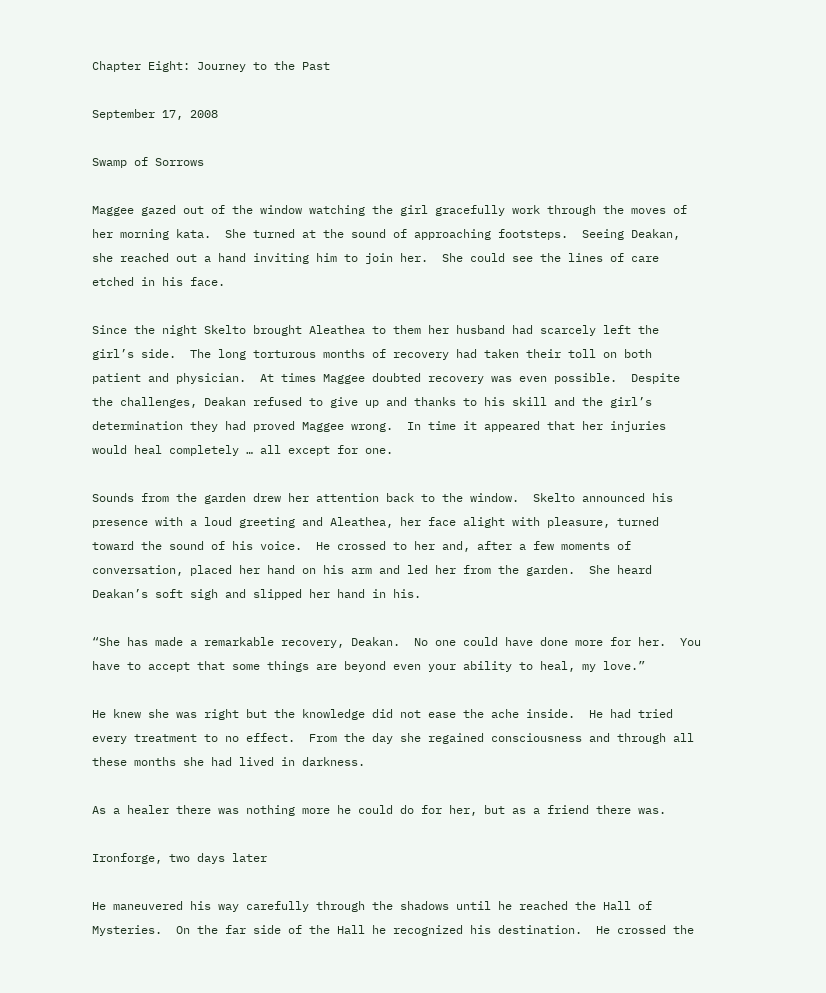Chapter Eight: Journey to the Past

September 17, 2008

Swamp of Sorrows

Maggee gazed out of the window watching the girl gracefully work through the moves of her morning kata.  She turned at the sound of approaching footsteps.  Seeing Deakan, she reached out a hand inviting him to join her.  She could see the lines of care etched in his face.

Since the night Skelto brought Aleathea to them her husband had scarcely left the girl’s side.  The long torturous months of recovery had taken their toll on both patient and physician.  At times Maggee doubted recovery was even possible.  Despite the challenges, Deakan refused to give up and thanks to his skill and the girl’s determination they had proved Maggee wrong.  In time it appeared that her injuries would heal completely … all except for one.

Sounds from the garden drew her attention back to the window.  Skelto announced his presence with a loud greeting and Aleathea, her face alight with pleasure, turned toward the sound of his voice.  He crossed to her and, after a few moments of conversation, placed her hand on his arm and led her from the garden.  She heard Deakan’s soft sigh and slipped her hand in his.

“She has made a remarkable recovery, Deakan.  No one could have done more for her.  You have to accept that some things are beyond even your ability to heal, my love.”

He knew she was right but the knowledge did not ease the ache inside.  He had tried every treatment to no effect.  From the day she regained consciousness and through all these months she had lived in darkness.

As a healer there was nothing more he could do for her, but as a friend there was.

Ironforge, two days later

He maneuvered his way carefully through the shadows until he reached the Hall of Mysteries.  On the far side of the Hall he recognized his destination.  He crossed the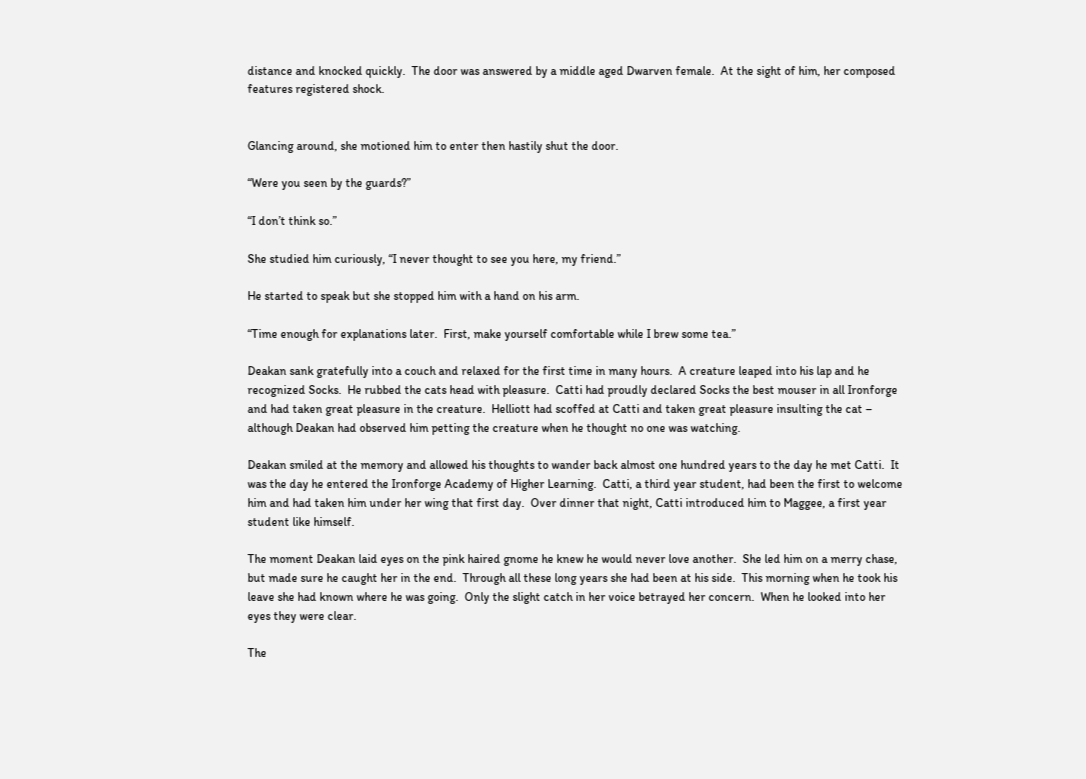distance and knocked quickly.  The door was answered by a middle aged Dwarven female.  At the sight of him, her composed features registered shock.


Glancing around, she motioned him to enter then hastily shut the door.

“Were you seen by the guards?”

“I don’t think so.”

She studied him curiously, “I never thought to see you here, my friend.”

He started to speak but she stopped him with a hand on his arm.

“Time enough for explanations later.  First, make yourself comfortable while I brew some tea.”

Deakan sank gratefully into a couch and relaxed for the first time in many hours.  A creature leaped into his lap and he recognized Socks.  He rubbed the cats head with pleasure.  Catti had proudly declared Socks the best mouser in all Ironforge and had taken great pleasure in the creature.  Helliott had scoffed at Catti and taken great pleasure insulting the cat – although Deakan had observed him petting the creature when he thought no one was watching.

Deakan smiled at the memory and allowed his thoughts to wander back almost one hundred years to the day he met Catti.  It was the day he entered the Ironforge Academy of Higher Learning.  Catti, a third year student, had been the first to welcome him and had taken him under her wing that first day.  Over dinner that night, Catti introduced him to Maggee, a first year student like himself.

The moment Deakan laid eyes on the pink haired gnome he knew he would never love another.  She led him on a merry chase, but made sure he caught her in the end.  Through all these long years she had been at his side.  This morning when he took his leave she had known where he was going.  Only the slight catch in her voice betrayed her concern.  When he looked into her eyes they were clear.

The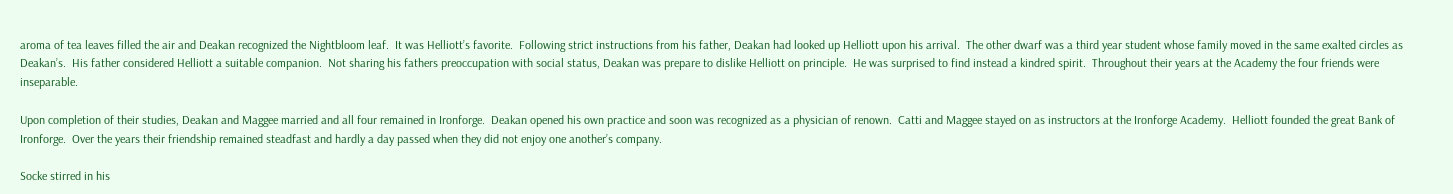aroma of tea leaves filled the air and Deakan recognized the Nightbloom leaf.  It was Helliott’s favorite.  Following strict instructions from his father, Deakan had looked up Helliott upon his arrival.  The other dwarf was a third year student whose family moved in the same exalted circles as Deakan’s.  His father considered Helliott a suitable companion.  Not sharing his fathers preoccupation with social status, Deakan was prepare to dislike Helliott on principle.  He was surprised to find instead a kindred spirit.  Throughout their years at the Academy the four friends were inseparable.

Upon completion of their studies, Deakan and Maggee married and all four remained in Ironforge.  Deakan opened his own practice and soon was recognized as a physician of renown.  Catti and Maggee stayed on as instructors at the Ironforge Academy.  Helliott founded the great Bank of Ironforge.  Over the years their friendship remained steadfast and hardly a day passed when they did not enjoy one another’s company.

Socke stirred in his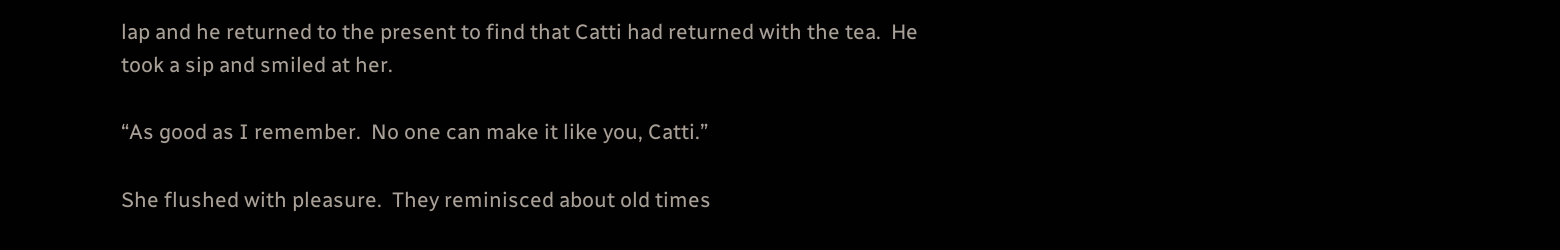lap and he returned to the present to find that Catti had returned with the tea.  He took a sip and smiled at her.

“As good as I remember.  No one can make it like you, Catti.”

She flushed with pleasure.  They reminisced about old times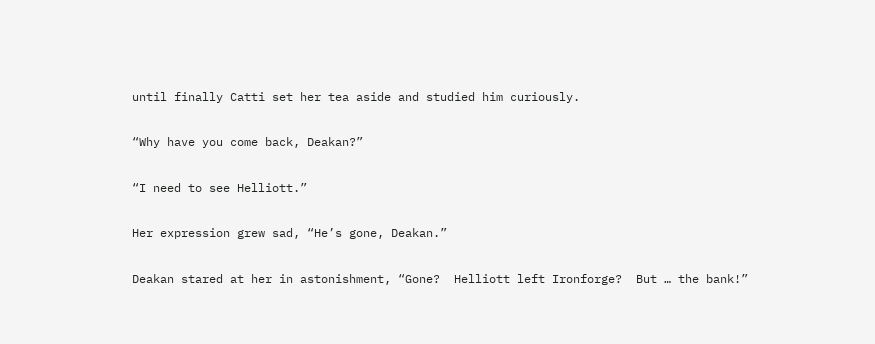until finally Catti set her tea aside and studied him curiously.

“Why have you come back, Deakan?”

“I need to see Helliott.”

Her expression grew sad, “He’s gone, Deakan.”

Deakan stared at her in astonishment, “Gone?  Helliott left Ironforge?  But … the bank!”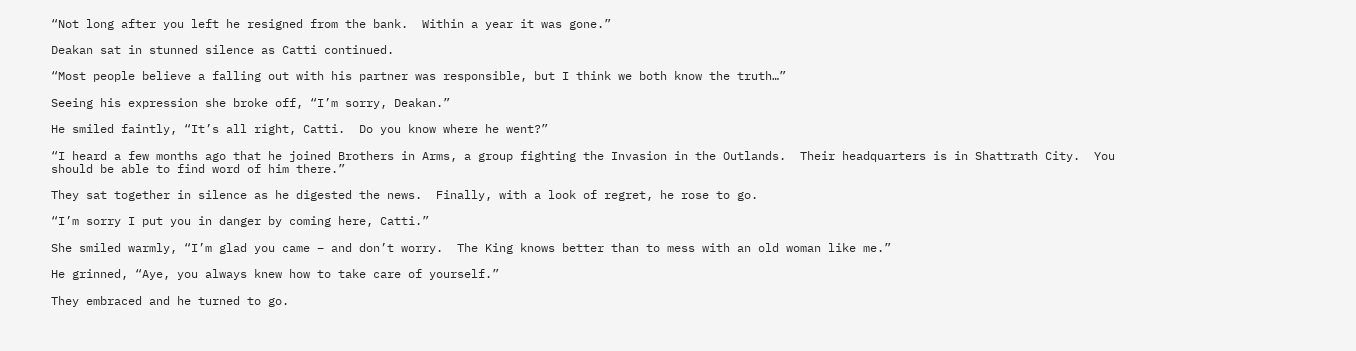“Not long after you left he resigned from the bank.  Within a year it was gone.”

Deakan sat in stunned silence as Catti continued.

“Most people believe a falling out with his partner was responsible, but I think we both know the truth…”

Seeing his expression she broke off, “I’m sorry, Deakan.”

He smiled faintly, “It’s all right, Catti.  Do you know where he went?”

“I heard a few months ago that he joined Brothers in Arms, a group fighting the Invasion in the Outlands.  Their headquarters is in Shattrath City.  You should be able to find word of him there.”

They sat together in silence as he digested the news.  Finally, with a look of regret, he rose to go.

“I’m sorry I put you in danger by coming here, Catti.”

She smiled warmly, “I’m glad you came – and don’t worry.  The King knows better than to mess with an old woman like me.”

He grinned, “Aye, you always knew how to take care of yourself.”

They embraced and he turned to go.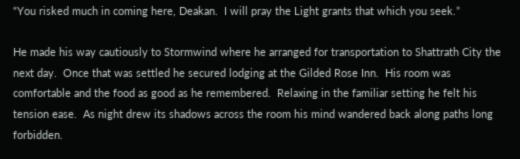“You risked much in coming here, Deakan.  I will pray the Light grants that which you seek.”

He made his way cautiously to Stormwind where he arranged for transportation to Shattrath City the next day.  Once that was settled he secured lodging at the Gilded Rose Inn.  His room was comfortable and the food as good as he remembered.  Relaxing in the familiar setting he felt his tension ease.  As night drew its shadows across the room his mind wandered back along paths long forbidden.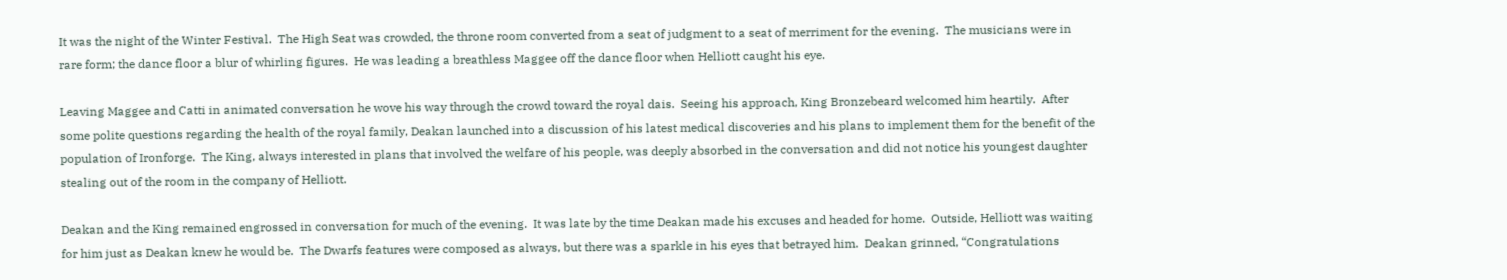It was the night of the Winter Festival.  The High Seat was crowded, the throne room converted from a seat of judgment to a seat of merriment for the evening.  The musicians were in rare form; the dance floor a blur of whirling figures.  He was leading a breathless Maggee off the dance floor when Helliott caught his eye.

Leaving Maggee and Catti in animated conversation he wove his way through the crowd toward the royal dais.  Seeing his approach, King Bronzebeard welcomed him heartily.  After some polite questions regarding the health of the royal family, Deakan launched into a discussion of his latest medical discoveries and his plans to implement them for the benefit of the population of Ironforge.  The King, always interested in plans that involved the welfare of his people, was deeply absorbed in the conversation and did not notice his youngest daughter stealing out of the room in the company of Helliott.

Deakan and the King remained engrossed in conversation for much of the evening.  It was late by the time Deakan made his excuses and headed for home.  Outside, Helliott was waiting for him just as Deakan knew he would be.  The Dwarfs features were composed as always, but there was a sparkle in his eyes that betrayed him.  Deakan grinned, “Congratulations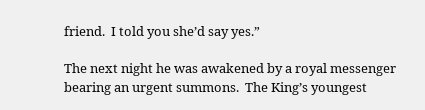friend.  I told you she’d say yes.”

The next night he was awakened by a royal messenger bearing an urgent summons.  The King’s youngest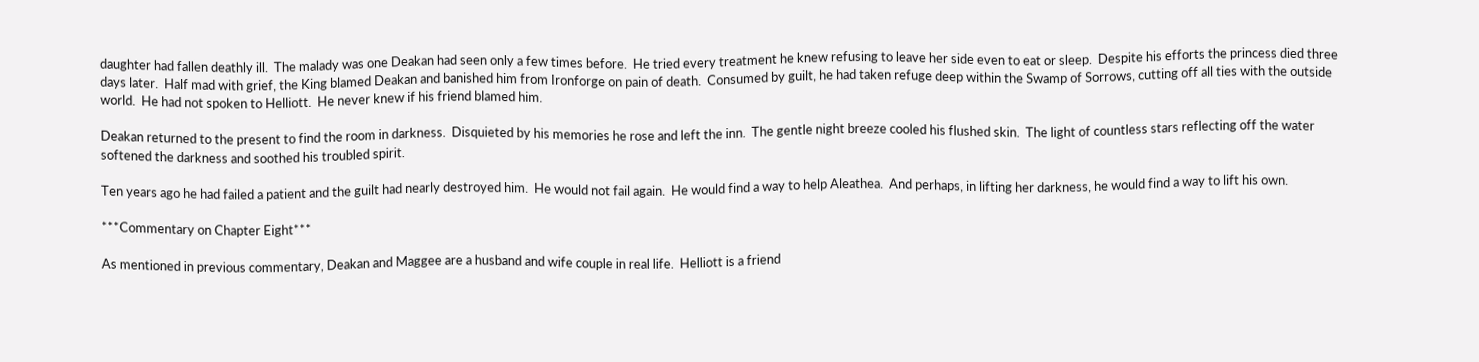daughter had fallen deathly ill.  The malady was one Deakan had seen only a few times before.  He tried every treatment he knew refusing to leave her side even to eat or sleep.  Despite his efforts the princess died three days later.  Half mad with grief, the King blamed Deakan and banished him from Ironforge on pain of death.  Consumed by guilt, he had taken refuge deep within the Swamp of Sorrows, cutting off all ties with the outside world.  He had not spoken to Helliott.  He never knew if his friend blamed him.

Deakan returned to the present to find the room in darkness.  Disquieted by his memories he rose and left the inn.  The gentle night breeze cooled his flushed skin.  The light of countless stars reflecting off the water softened the darkness and soothed his troubled spirit.

Ten years ago he had failed a patient and the guilt had nearly destroyed him.  He would not fail again.  He would find a way to help Aleathea.  And perhaps, in lifting her darkness, he would find a way to lift his own.

***Commentary on Chapter Eight***

As mentioned in previous commentary, Deakan and Maggee are a husband and wife couple in real life.  Helliott is a friend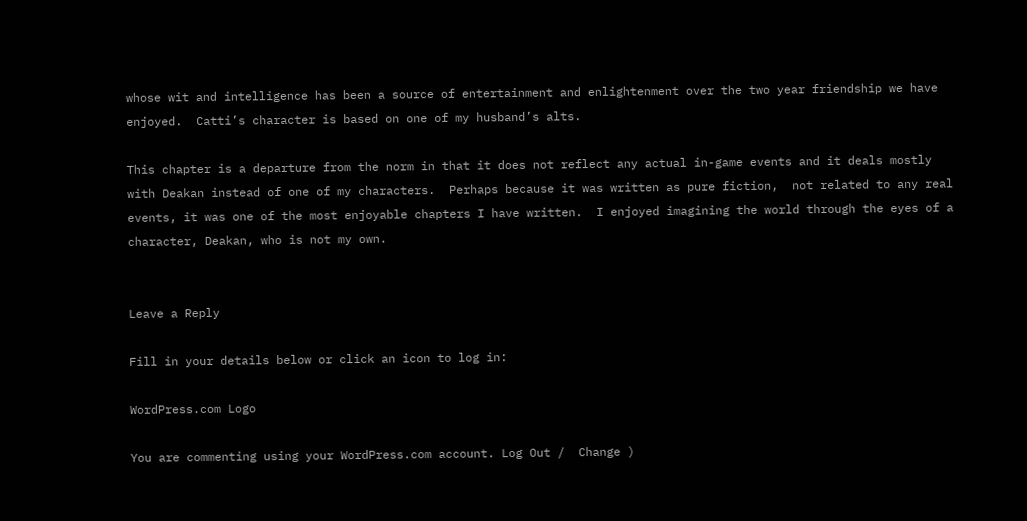whose wit and intelligence has been a source of entertainment and enlightenment over the two year friendship we have enjoyed.  Catti’s character is based on one of my husband’s alts.

This chapter is a departure from the norm in that it does not reflect any actual in-game events and it deals mostly with Deakan instead of one of my characters.  Perhaps because it was written as pure fiction,  not related to any real events, it was one of the most enjoyable chapters I have written.  I enjoyed imagining the world through the eyes of a character, Deakan, who is not my own.


Leave a Reply

Fill in your details below or click an icon to log in:

WordPress.com Logo

You are commenting using your WordPress.com account. Log Out /  Change )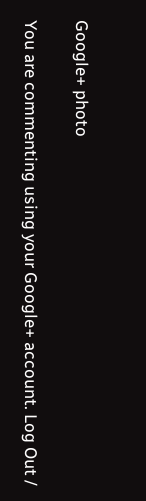Google+ photo

You are commenting using your Google+ account. Log Out /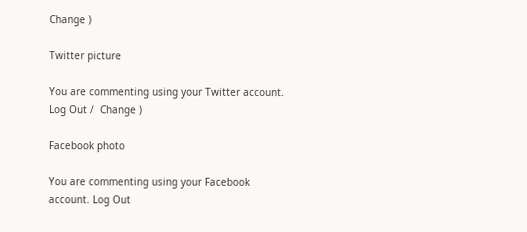Change )

Twitter picture

You are commenting using your Twitter account. Log Out /  Change )

Facebook photo

You are commenting using your Facebook account. Log Out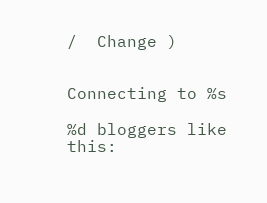/  Change )


Connecting to %s

%d bloggers like this: